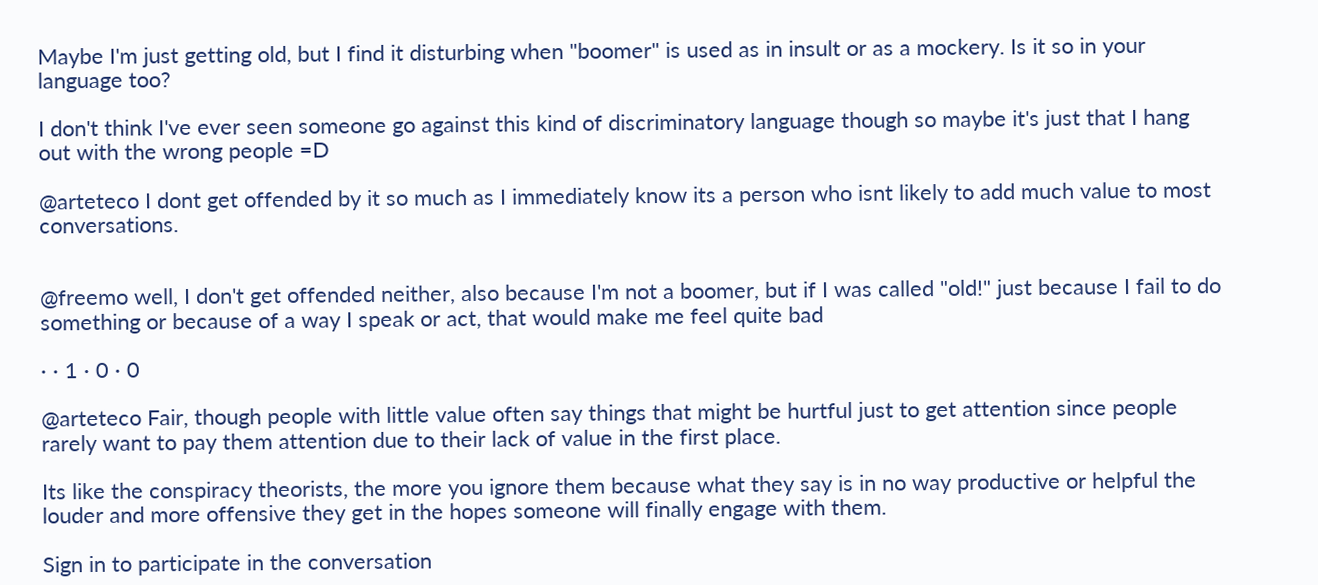Maybe I'm just getting old, but I find it disturbing when "boomer" is used as in insult or as a mockery. Is it so in your language too?

I don't think I've ever seen someone go against this kind of discriminatory language though so maybe it's just that I hang out with the wrong people =D

@arteteco I dont get offended by it so much as I immediately know its a person who isnt likely to add much value to most conversations.


@freemo well, I don't get offended neither, also because I'm not a boomer, but if I was called "old!" just because I fail to do something or because of a way I speak or act, that would make me feel quite bad

· · 1 · 0 · 0

@arteteco Fair, though people with little value often say things that might be hurtful just to get attention since people rarely want to pay them attention due to their lack of value in the first place.

Its like the conspiracy theorists, the more you ignore them because what they say is in no way productive or helpful the louder and more offensive they get in the hopes someone will finally engage with them.

Sign in to participate in the conversation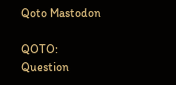Qoto Mastodon

QOTO: Question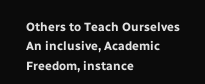Others to Teach Ourselves
An inclusive, Academic Freedom, instance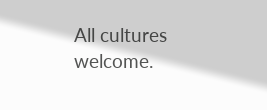All cultures welcome.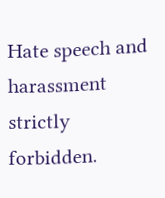Hate speech and harassment strictly forbidden.